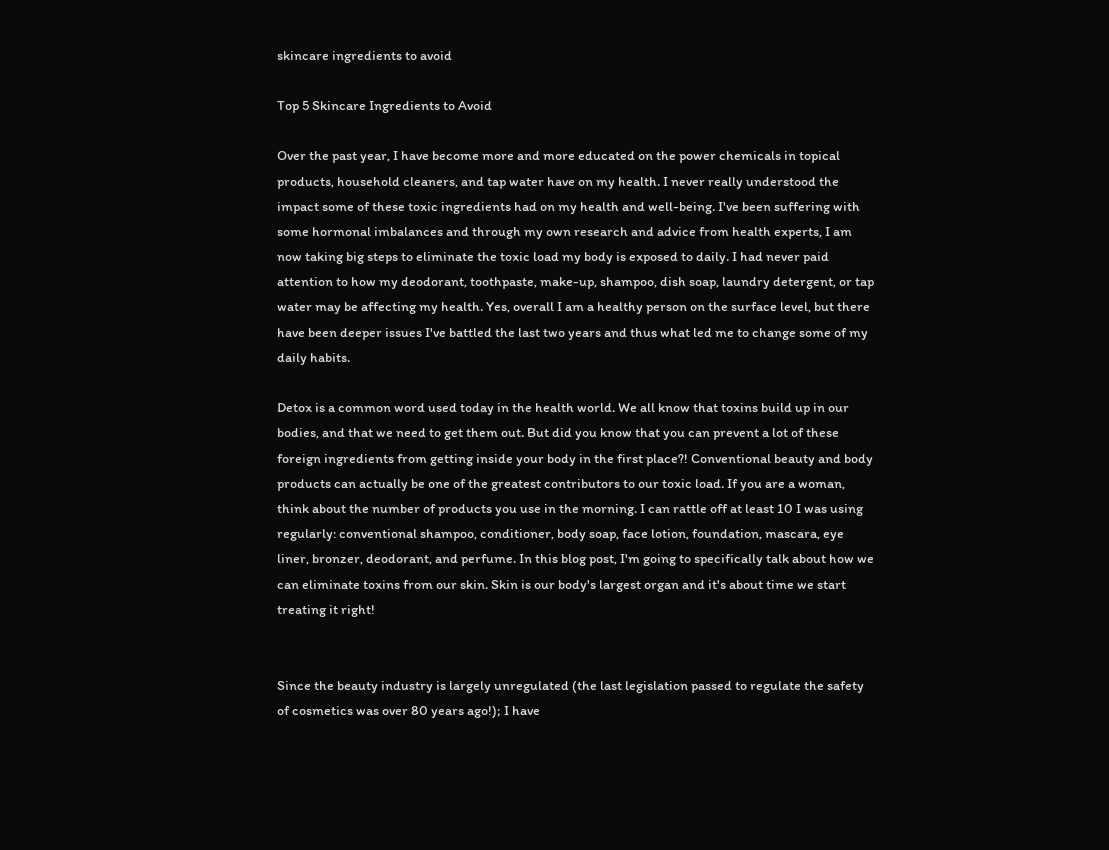skincare ingredients to avoid

Top 5 Skincare Ingredients to Avoid

Over the past year, I have become more and more educated on the power chemicals in topical products, household cleaners, and tap water have on my health. I never really understood the impact some of these toxic ingredients had on my health and well-being. I've been suffering with some hormonal imbalances and through my own research and advice from health experts, I am now taking big steps to eliminate the toxic load my body is exposed to daily. I had never paid attention to how my deodorant, toothpaste, make-up, shampoo, dish soap, laundry detergent, or tap water may be affecting my health. Yes, overall I am a healthy person on the surface level, but there have been deeper issues I've battled the last two years and thus what led me to change some of my daily habits.

Detox is a common word used today in the health world. We all know that toxins build up in our bodies, and that we need to get them out. But did you know that you can prevent a lot of these foreign ingredients from getting inside your body in the first place?! Conventional beauty and body products can actually be one of the greatest contributors to our toxic load. If you are a woman, think about the number of products you use in the morning. I can rattle off at least 10 I was using regularly: conventional shampoo, conditioner, body soap, face lotion, foundation, mascara, eye liner, bronzer, deodorant, and perfume. In this blog post, I'm going to specifically talk about how we can eliminate toxins from our skin. Skin is our body's largest organ and it's about time we start treating it right!


Since the beauty industry is largely unregulated (the last legislation passed to regulate the safety of cosmetics was over 80 years ago!); I have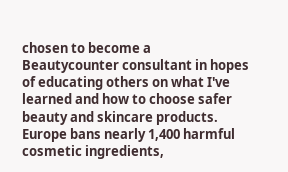chosen to become a Beautycounter consultant in hopes of educating others on what I've learned and how to choose safer beauty and skincare products. Europe bans nearly 1,400 harmful cosmetic ingredients,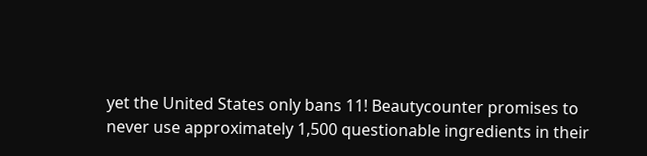yet the United States only bans 11! Beautycounter promises to never use approximately 1,500 questionable ingredients in their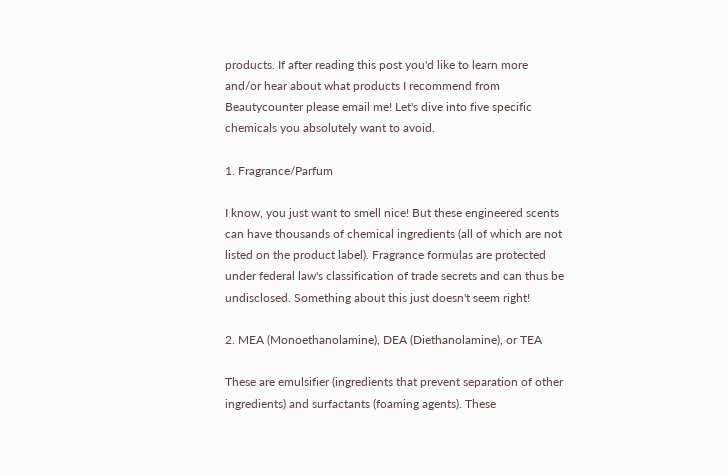products. If after reading this post you'd like to learn more and/or hear about what products I recommend from Beautycounter please email me! Let's dive into five specific chemicals you absolutely want to avoid.

1. Fragrance/Parfum

I know, you just want to smell nice! But these engineered scents can have thousands of chemical ingredients (all of which are not listed on the product label). Fragrance formulas are protected under federal law's classification of trade secrets and can thus be undisclosed. Something about this just doesn't seem right!

2. MEA (Monoethanolamine), DEA (Diethanolamine), or TEA

These are emulsifier (ingredients that prevent separation of other ingredients) and surfactants (foaming agents). These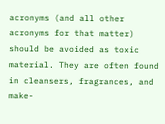acronyms (and all other acronyms for that matter) should be avoided as toxic material. They are often found in cleansers, fragrances, and make-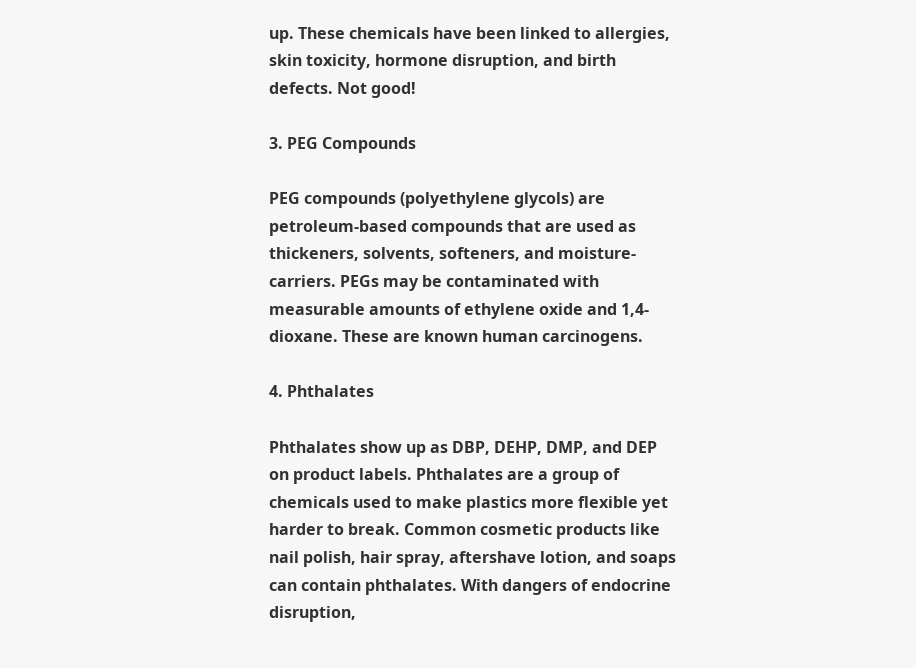up. These chemicals have been linked to allergies, skin toxicity, hormone disruption, and birth defects. Not good!

3. PEG Compounds

PEG compounds (polyethylene glycols) are petroleum-based compounds that are used as thickeners, solvents, softeners, and moisture-carriers. PEGs may be contaminated with measurable amounts of ethylene oxide and 1,4-dioxane. These are known human carcinogens.

4. Phthalates

Phthalates show up as DBP, DEHP, DMP, and DEP on product labels. Phthalates are a group of chemicals used to make plastics more flexible yet harder to break. Common cosmetic products like nail polish, hair spray, aftershave lotion, and soaps can contain phthalates. With dangers of endocrine disruption,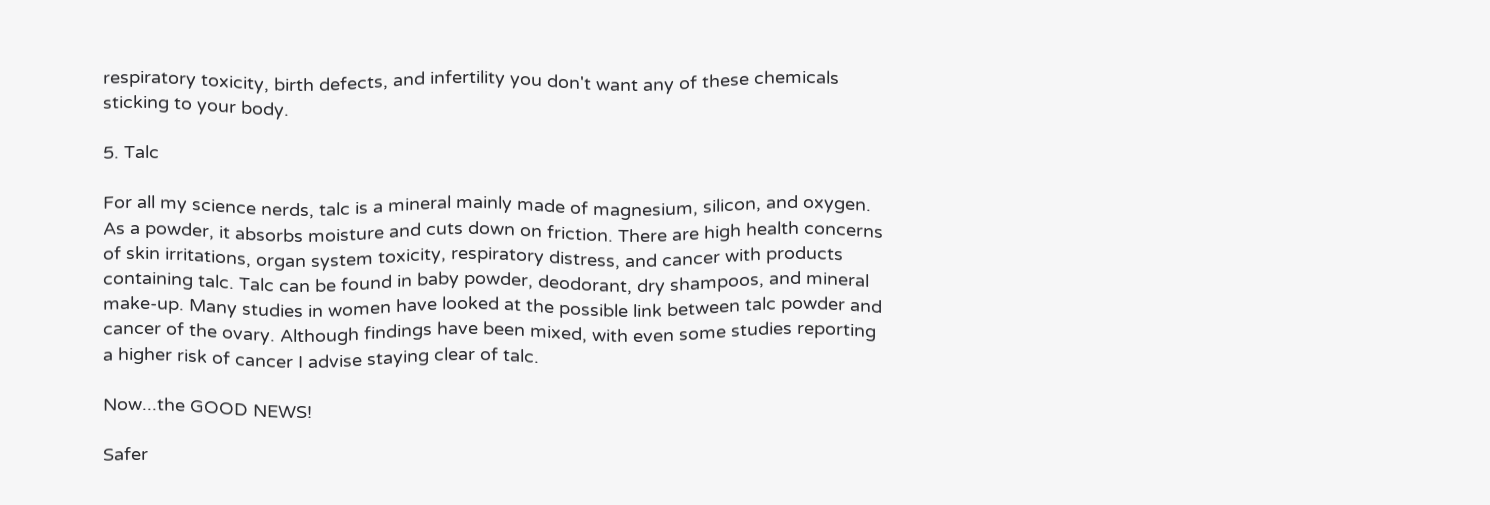respiratory toxicity, birth defects, and infertility you don't want any of these chemicals sticking to your body.

5. Talc

For all my science nerds, talc is a mineral mainly made of magnesium, silicon, and oxygen. As a powder, it absorbs moisture and cuts down on friction. There are high health concerns of skin irritations, organ system toxicity, respiratory distress, and cancer with products containing talc. Talc can be found in baby powder, deodorant, dry shampoos, and mineral make-up. Many studies in women have looked at the possible link between talc powder and cancer of the ovary. Although findings have been mixed, with even some studies reporting a higher risk of cancer I advise staying clear of talc.

Now...the GOOD NEWS!

Safer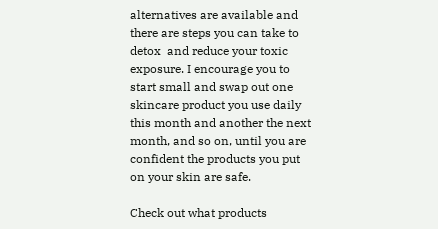alternatives are available and there are steps you can take to detox  and reduce your toxic exposure. I encourage you to start small and swap out one skincare product you use daily this month and another the next month, and so on, until you are confident the products you put on your skin are safe.

Check out what products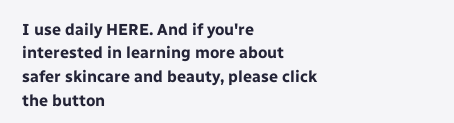I use daily HERE. And if you're interested in learning more about safer skincare and beauty, please click the button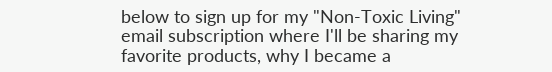below to sign up for my "Non-Toxic Living" email subscription where I'll be sharing my favorite products, why I became a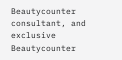Beautycounter consultant, and exclusive Beautycounter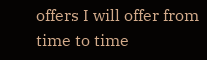offers I will offer from time to time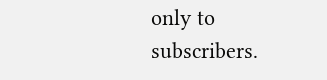only to subscribers.